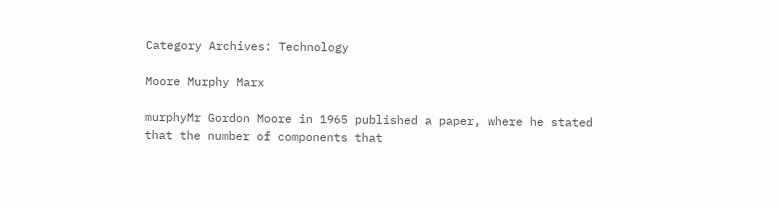Category Archives: Technology

Moore Murphy Marx

murphyMr Gordon Moore in 1965 published a paper, where he stated that the number of components that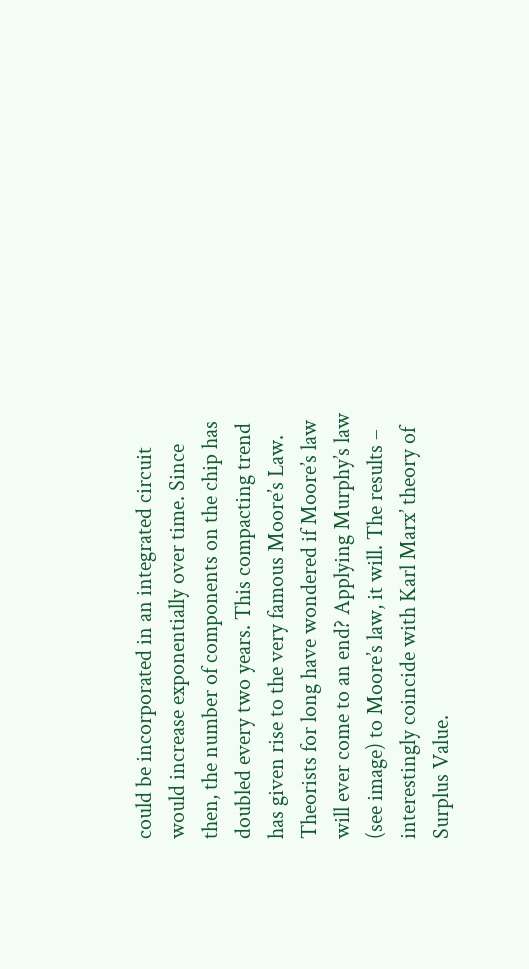could be incorporated in an integrated circuit would increase exponentially over time. Since then, the number of components on the chip has doubled every two years. This compacting trend has given rise to the very famous Moore’s Law. Theorists for long have wondered if Moore’s law will ever come to an end? Applying Murphy’s law (see image) to Moore’s law, it will. The results – interestingly coincide with Karl Marx’ theory of Surplus Value.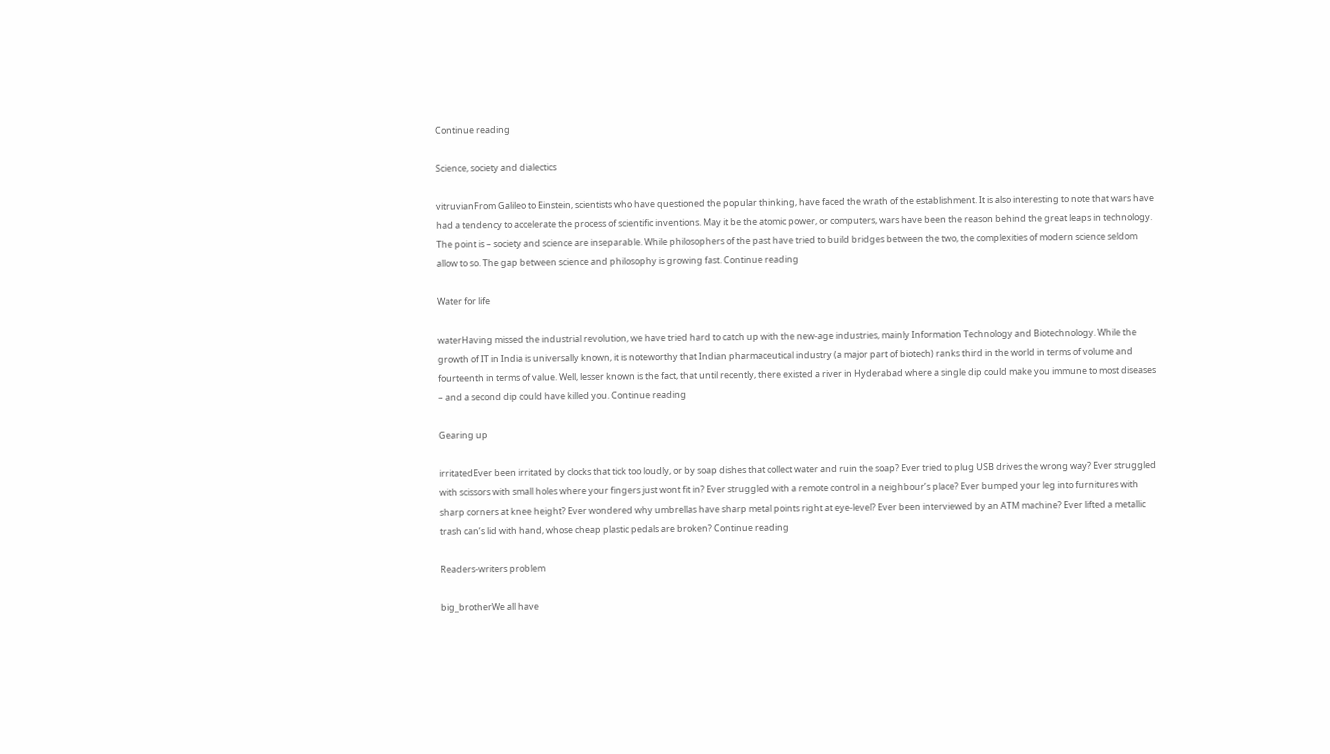Continue reading

Science, society and dialectics

vitruvianFrom Galileo to Einstein, scientists who have questioned the popular thinking, have faced the wrath of the establishment. It is also interesting to note that wars have had a tendency to accelerate the process of scientific inventions. May it be the atomic power, or computers, wars have been the reason behind the great leaps in technology. The point is – society and science are inseparable. While philosophers of the past have tried to build bridges between the two, the complexities of modern science seldom allow to so. The gap between science and philosophy is growing fast. Continue reading

Water for life

waterHaving missed the industrial revolution, we have tried hard to catch up with the new-age industries, mainly Information Technology and Biotechnology. While the growth of IT in India is universally known, it is noteworthy that Indian pharmaceutical industry (a major part of biotech) ranks third in the world in terms of volume and fourteenth in terms of value. Well, lesser known is the fact, that until recently, there existed a river in Hyderabad where a single dip could make you immune to most diseases – and a second dip could have killed you. Continue reading

Gearing up

irritatedEver been irritated by clocks that tick too loudly, or by soap dishes that collect water and ruin the soap? Ever tried to plug USB drives the wrong way? Ever struggled with scissors with small holes where your fingers just wont fit in? Ever struggled with a remote control in a neighbour’s place? Ever bumped your leg into furnitures with sharp corners at knee height? Ever wondered why umbrellas have sharp metal points right at eye-level? Ever been interviewed by an ATM machine? Ever lifted a metallic trash can’s lid with hand, whose cheap plastic pedals are broken? Continue reading

Readers-writers problem

big_brotherWe all have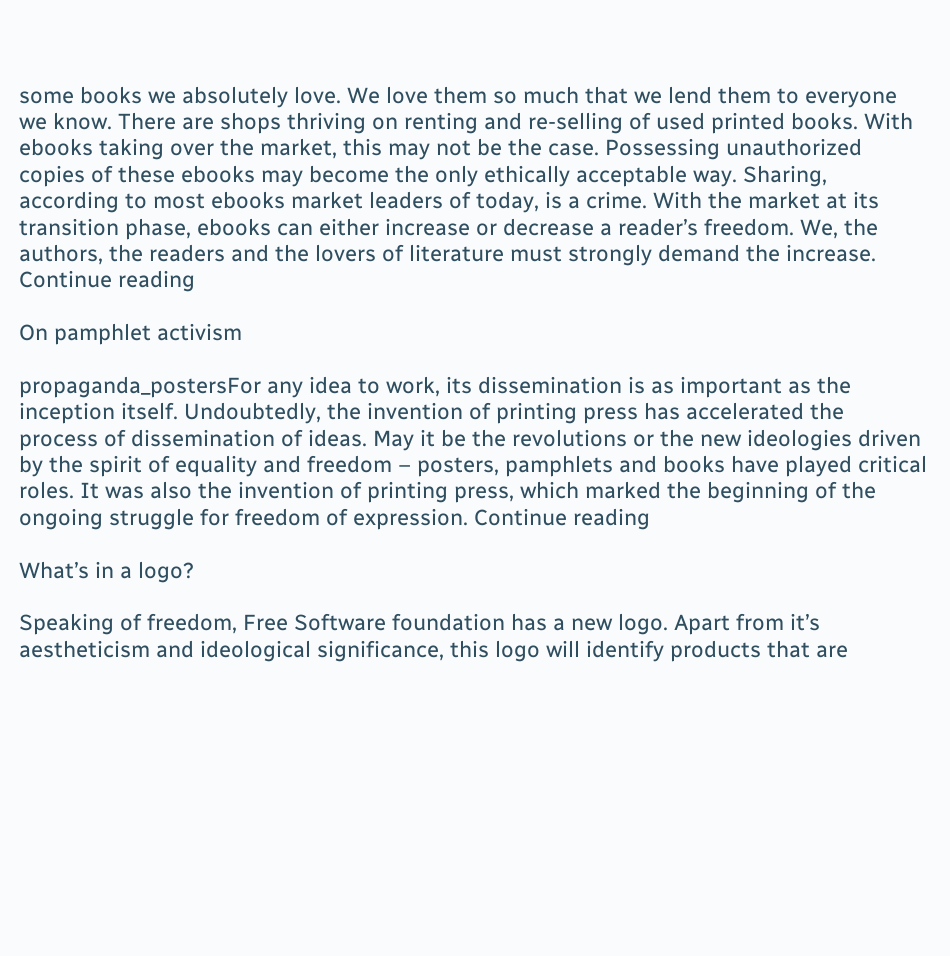some books we absolutely love. We love them so much that we lend them to everyone we know. There are shops thriving on renting and re-selling of used printed books. With ebooks taking over the market, this may not be the case. Possessing unauthorized copies of these ebooks may become the only ethically acceptable way. Sharing, according to most ebooks market leaders of today, is a crime. With the market at its transition phase, ebooks can either increase or decrease a reader’s freedom. We, the authors, the readers and the lovers of literature must strongly demand the increase. Continue reading

On pamphlet activism

propaganda_postersFor any idea to work, its dissemination is as important as the inception itself. Undoubtedly, the invention of printing press has accelerated the process of dissemination of ideas. May it be the revolutions or the new ideologies driven by the spirit of equality and freedom – posters, pamphlets and books have played critical roles. It was also the invention of printing press, which marked the beginning of the ongoing struggle for freedom of expression. Continue reading

What’s in a logo?

Speaking of freedom, Free Software foundation has a new logo. Apart from it’s aestheticism and ideological significance, this logo will identify products that are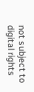not subject to digital rights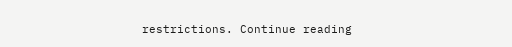restrictions. Continue reading